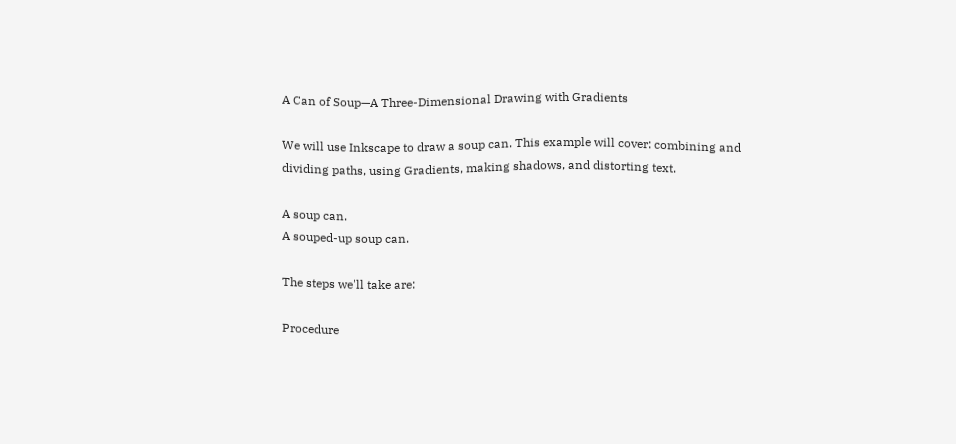A Can of Soup—A Three-Dimensional Drawing with Gradients

We will use Inkscape to draw a soup can. This example will cover: combining and dividing paths, using Gradients, making shadows, and distorting text.

A soup can.
A souped-up soup can.

The steps we'll take are:

Procedure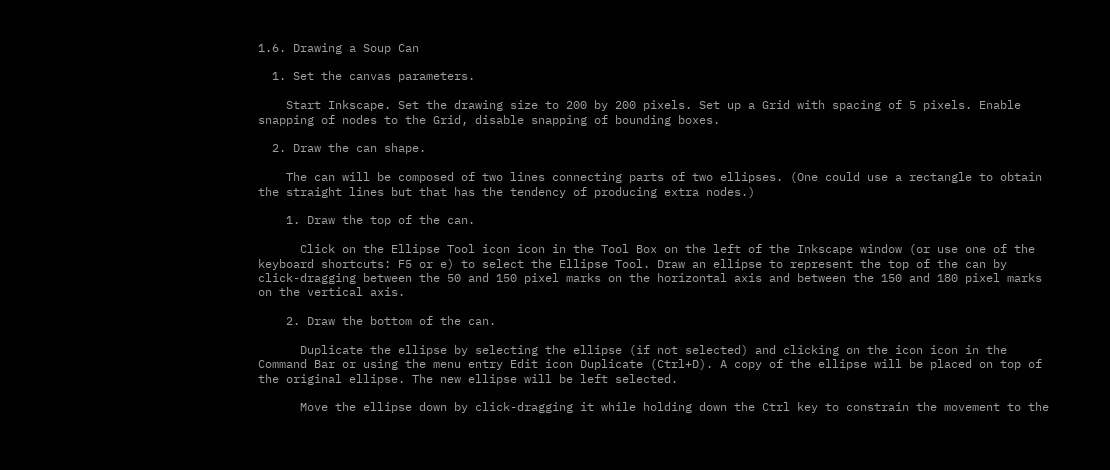1.6. Drawing a Soup Can

  1. Set the canvas parameters.

    Start Inkscape. Set the drawing size to 200 by 200 pixels. Set up a Grid with spacing of 5 pixels. Enable snapping of nodes to the Grid, disable snapping of bounding boxes.

  2. Draw the can shape.

    The can will be composed of two lines connecting parts of two ellipses. (One could use a rectangle to obtain the straight lines but that has the tendency of producing extra nodes.)

    1. Draw the top of the can.

      Click on the Ellipse Tool icon icon in the Tool Box on the left of the Inkscape window (or use one of the keyboard shortcuts: F5 or e) to select the Ellipse Tool. Draw an ellipse to represent the top of the can by click-dragging between the 50 and 150 pixel marks on the horizontal axis and between the 150 and 180 pixel marks on the vertical axis.

    2. Draw the bottom of the can.

      Duplicate the ellipse by selecting the ellipse (if not selected) and clicking on the icon icon in the Command Bar or using the menu entry Edit icon Duplicate (Ctrl+D). A copy of the ellipse will be placed on top of the original ellipse. The new ellipse will be left selected.

      Move the ellipse down by click-dragging it while holding down the Ctrl key to constrain the movement to the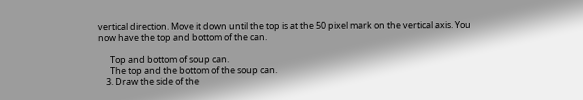vertical direction. Move it down until the top is at the 50 pixel mark on the vertical axis. You now have the top and bottom of the can.

      Top and bottom of soup can.
      The top and the bottom of the soup can.
    3. Draw the side of the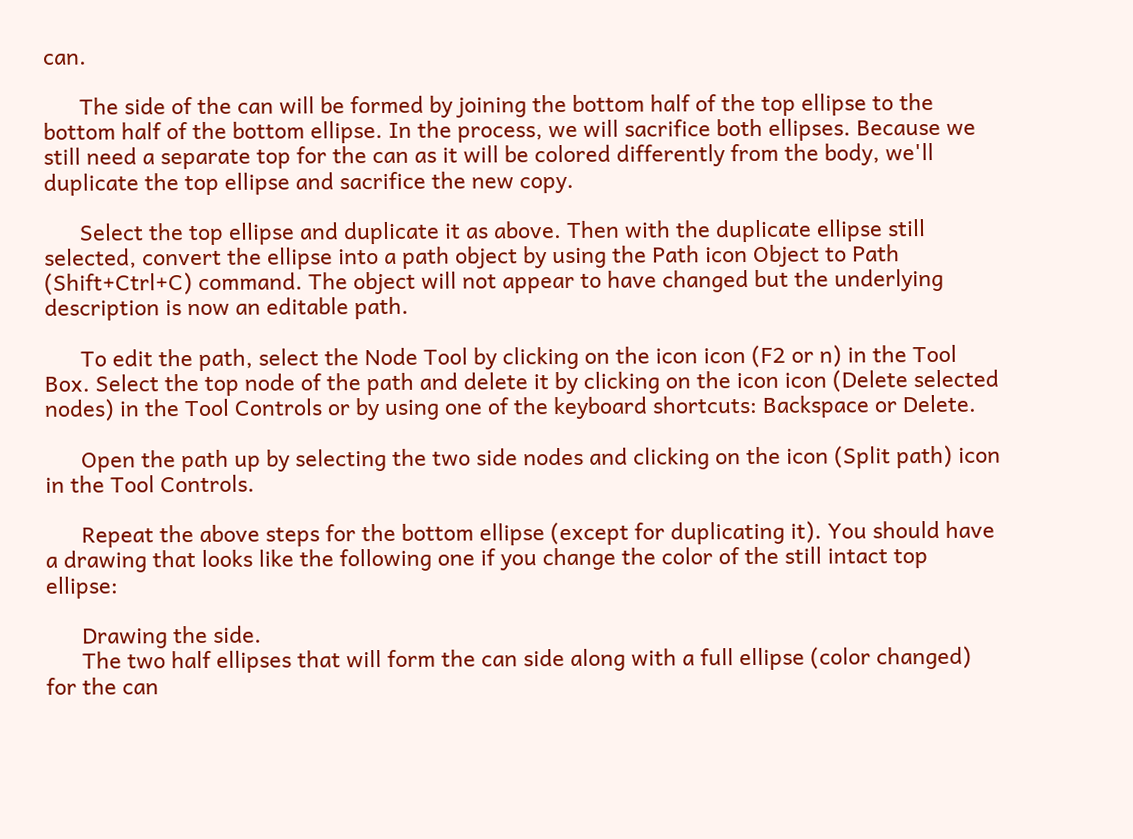can.

      The side of the can will be formed by joining the bottom half of the top ellipse to the bottom half of the bottom ellipse. In the process, we will sacrifice both ellipses. Because we still need a separate top for the can as it will be colored differently from the body, we'll duplicate the top ellipse and sacrifice the new copy.

      Select the top ellipse and duplicate it as above. Then with the duplicate ellipse still selected, convert the ellipse into a path object by using the Path icon Object to Path (Shift+Ctrl+C) command. The object will not appear to have changed but the underlying description is now an editable path.

      To edit the path, select the Node Tool by clicking on the icon icon (F2 or n) in the Tool Box. Select the top node of the path and delete it by clicking on the icon icon (Delete selected nodes) in the Tool Controls or by using one of the keyboard shortcuts: Backspace or Delete.

      Open the path up by selecting the two side nodes and clicking on the icon (Split path) icon in the Tool Controls.

      Repeat the above steps for the bottom ellipse (except for duplicating it). You should have a drawing that looks like the following one if you change the color of the still intact top ellipse:

      Drawing the side.
      The two half ellipses that will form the can side along with a full ellipse (color changed) for the can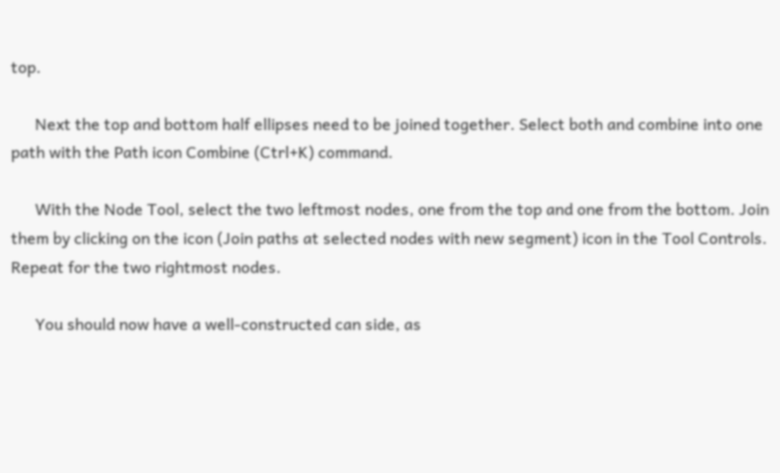top.

      Next the top and bottom half ellipses need to be joined together. Select both and combine into one path with the Path icon Combine (Ctrl+K) command.

      With the Node Tool, select the two leftmost nodes, one from the top and one from the bottom. Join them by clicking on the icon (Join paths at selected nodes with new segment) icon in the Tool Controls. Repeat for the two rightmost nodes.

      You should now have a well-constructed can side, as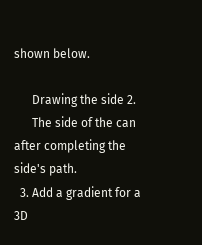shown below.

      Drawing the side 2.
      The side of the can after completing the side's path.
  3. Add a gradient for a 3D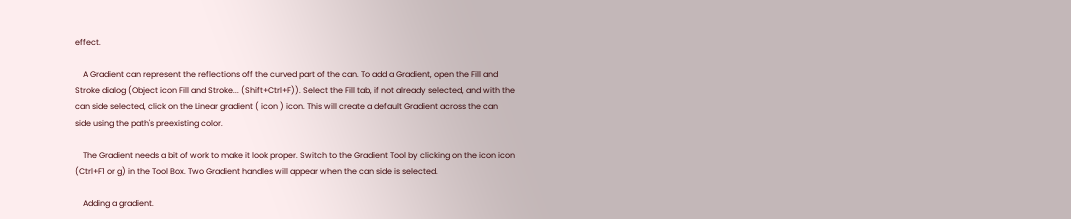effect.

    A Gradient can represent the reflections off the curved part of the can. To add a Gradient, open the Fill and Stroke dialog (Object icon Fill and Stroke... (Shift+Ctrl+F)). Select the Fill tab, if not already selected, and with the can side selected, click on the Linear gradient ( icon ) icon. This will create a default Gradient across the can side using the path's preexisting color.

    The Gradient needs a bit of work to make it look proper. Switch to the Gradient Tool by clicking on the icon icon (Ctrl+F1 or g) in the Tool Box. Two Gradient handles will appear when the can side is selected.

    Adding a gradient.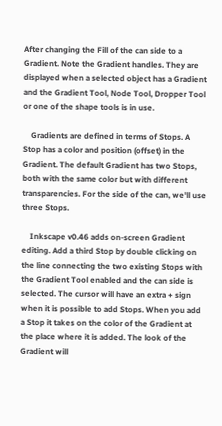After changing the Fill of the can side to a Gradient. Note the Gradient handles. They are displayed when a selected object has a Gradient and the Gradient Tool, Node Tool, Dropper Tool or one of the shape tools is in use.

    Gradients are defined in terms of Stops. A Stop has a color and position (offset) in the Gradient. The default Gradient has two Stops, both with the same color but with different transparencies. For the side of the can, we'll use three Stops.

    Inkscape v0.46 adds on-screen Gradient editing. Add a third Stop by double clicking on the line connecting the two existing Stops with the Gradient Tool enabled and the can side is selected. The cursor will have an extra + sign when it is possible to add Stops. When you add a Stop it takes on the color of the Gradient at the place where it is added. The look of the Gradient will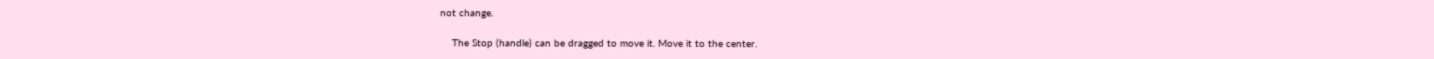not change.

    The Stop (handle) can be dragged to move it. Move it to the center.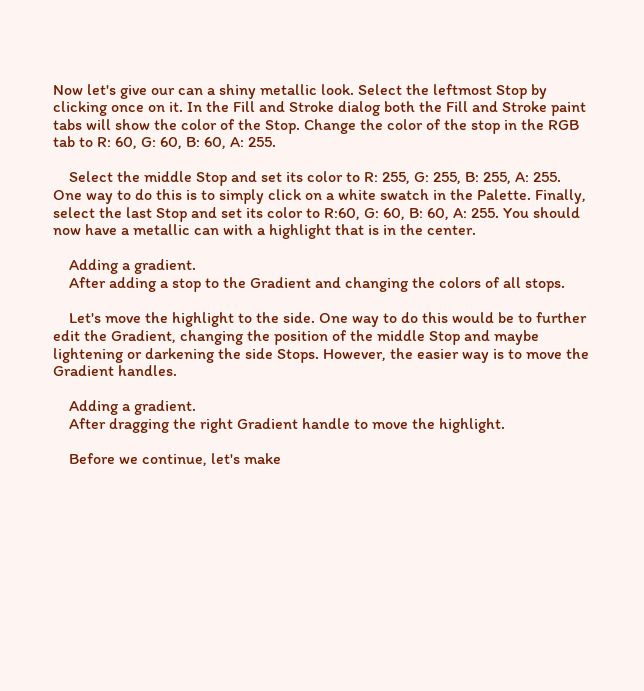Now let's give our can a shiny metallic look. Select the leftmost Stop by clicking once on it. In the Fill and Stroke dialog both the Fill and Stroke paint tabs will show the color of the Stop. Change the color of the stop in the RGB tab to R: 60, G: 60, B: 60, A: 255.

    Select the middle Stop and set its color to R: 255, G: 255, B: 255, A: 255. One way to do this is to simply click on a white swatch in the Palette. Finally, select the last Stop and set its color to R:60, G: 60, B: 60, A: 255. You should now have a metallic can with a highlight that is in the center.

    Adding a gradient.
    After adding a stop to the Gradient and changing the colors of all stops.

    Let's move the highlight to the side. One way to do this would be to further edit the Gradient, changing the position of the middle Stop and maybe lightening or darkening the side Stops. However, the easier way is to move the Gradient handles.

    Adding a gradient.
    After dragging the right Gradient handle to move the highlight.

    Before we continue, let's make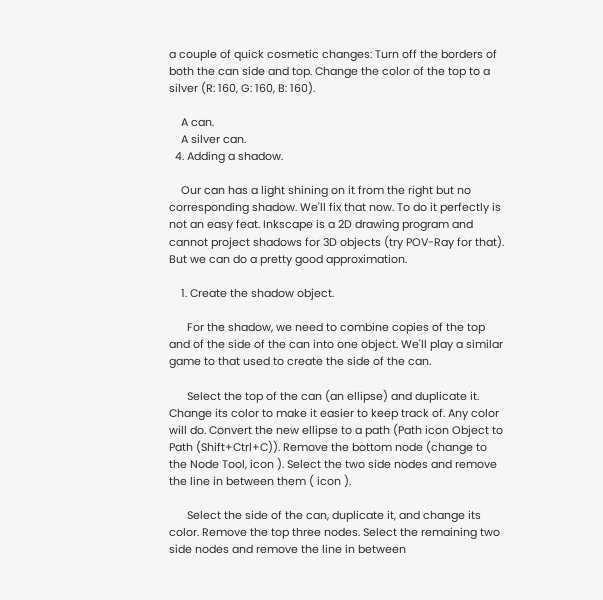a couple of quick cosmetic changes: Turn off the borders of both the can side and top. Change the color of the top to a silver (R: 160, G: 160, B: 160).

    A can.
    A silver can.
  4. Adding a shadow.

    Our can has a light shining on it from the right but no corresponding shadow. We'll fix that now. To do it perfectly is not an easy feat. Inkscape is a 2D drawing program and cannot project shadows for 3D objects (try POV-Ray for that). But we can do a pretty good approximation.

    1. Create the shadow object.

      For the shadow, we need to combine copies of the top and of the side of the can into one object. We'll play a similar game to that used to create the side of the can.

      Select the top of the can (an ellipse) and duplicate it. Change its color to make it easier to keep track of. Any color will do. Convert the new ellipse to a path (Path icon Object to Path (Shift+Ctrl+C)). Remove the bottom node (change to the Node Tool, icon ). Select the two side nodes and remove the line in between them ( icon ).

      Select the side of the can, duplicate it, and change its color. Remove the top three nodes. Select the remaining two side nodes and remove the line in between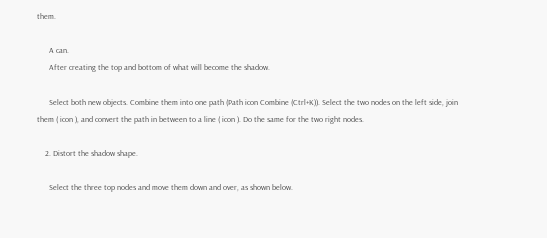them.

      A can.
      After creating the top and bottom of what will become the shadow.

      Select both new objects. Combine them into one path (Path icon Combine (Ctrl+K)). Select the two nodes on the left side, join them ( icon ), and convert the path in between to a line ( icon ). Do the same for the two right nodes.

    2. Distort the shadow shape.

      Select the three top nodes and move them down and over, as shown below.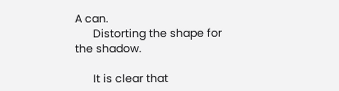A can.
      Distorting the shape for the shadow.

      It is clear that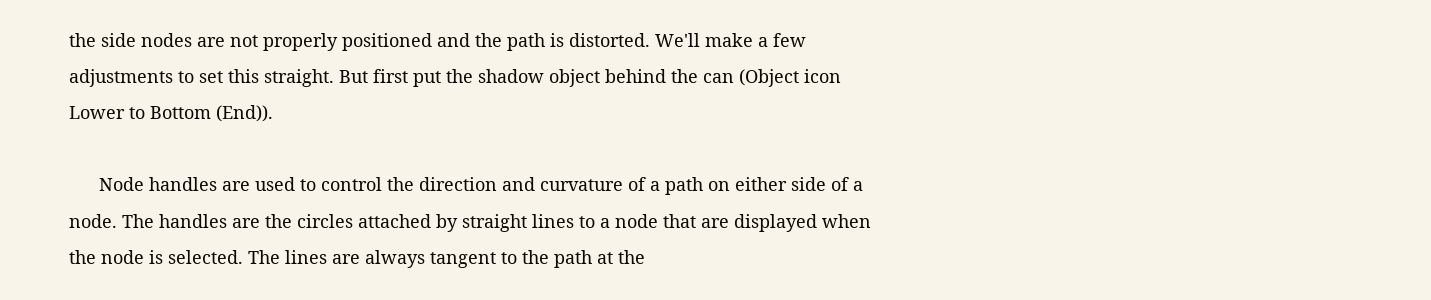the side nodes are not properly positioned and the path is distorted. We'll make a few adjustments to set this straight. But first put the shadow object behind the can (Object icon Lower to Bottom (End)).

      Node handles are used to control the direction and curvature of a path on either side of a node. The handles are the circles attached by straight lines to a node that are displayed when the node is selected. The lines are always tangent to the path at the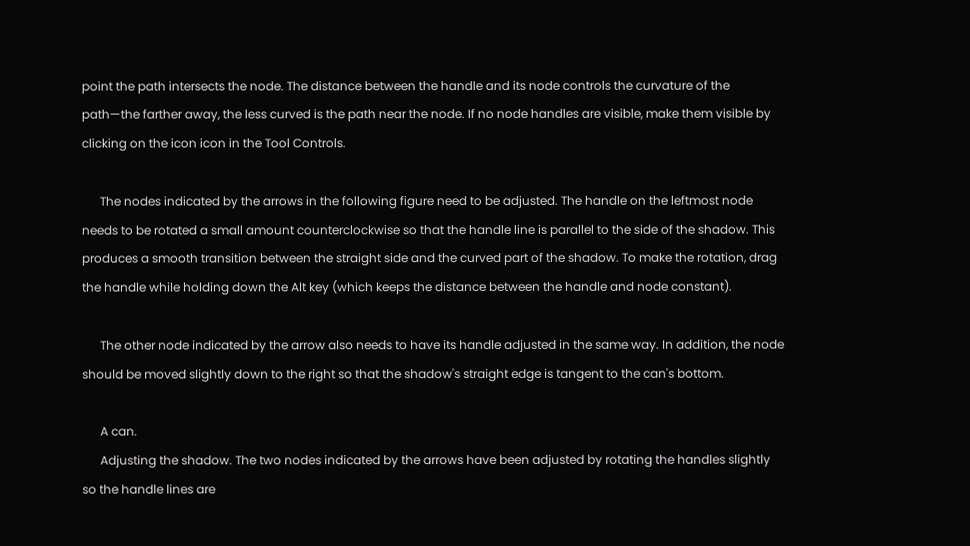point the path intersects the node. The distance between the handle and its node controls the curvature of the path—the farther away, the less curved is the path near the node. If no node handles are visible, make them visible by clicking on the icon icon in the Tool Controls.

      The nodes indicated by the arrows in the following figure need to be adjusted. The handle on the leftmost node needs to be rotated a small amount counterclockwise so that the handle line is parallel to the side of the shadow. This produces a smooth transition between the straight side and the curved part of the shadow. To make the rotation, drag the handle while holding down the Alt key (which keeps the distance between the handle and node constant).

      The other node indicated by the arrow also needs to have its handle adjusted in the same way. In addition, the node should be moved slightly down to the right so that the shadow's straight edge is tangent to the can's bottom.

      A can.
      Adjusting the shadow. The two nodes indicated by the arrows have been adjusted by rotating the handles slightly so the handle lines are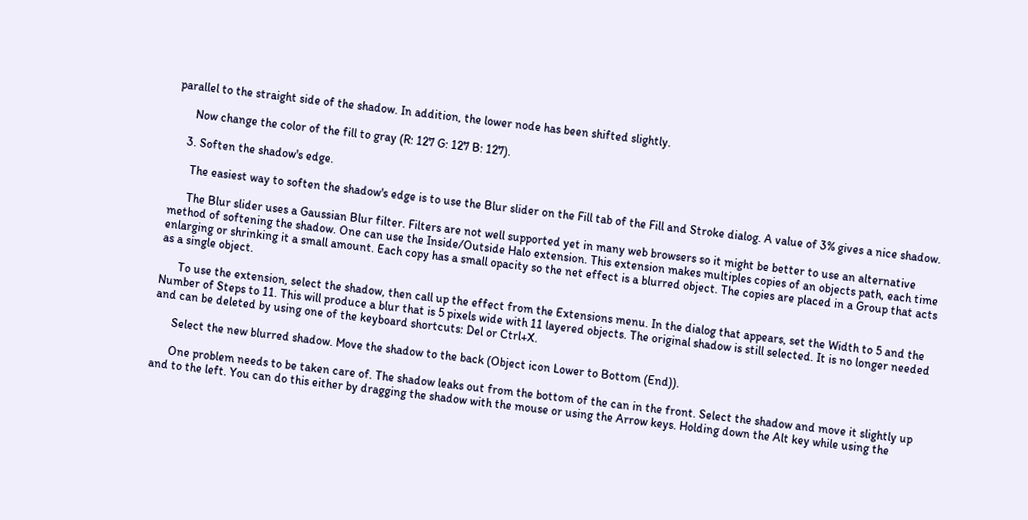parallel to the straight side of the shadow. In addition, the lower node has been shifted slightly.

      Now change the color of the fill to gray (R: 127 G: 127 B: 127).

    3. Soften the shadow's edge.

      The easiest way to soften the shadow's edge is to use the Blur slider on the Fill tab of the Fill and Stroke dialog. A value of 3% gives a nice shadow.

      The Blur slider uses a Gaussian Blur filter. Filters are not well supported yet in many web browsers so it might be better to use an alternative method of softening the shadow. One can use the Inside/Outside Halo extension. This extension makes multiples copies of an objects path, each time enlarging or shrinking it a small amount. Each copy has a small opacity so the net effect is a blurred object. The copies are placed in a Group that acts as a single object.

      To use the extension, select the shadow, then call up the effect from the Extensions menu. In the dialog that appears, set the Width to 5 and the Number of Steps to 11. This will produce a blur that is 5 pixels wide with 11 layered objects. The original shadow is still selected. It is no longer needed and can be deleted by using one of the keyboard shortcuts: Del or Ctrl+X.

      Select the new blurred shadow. Move the shadow to the back (Object icon Lower to Bottom (End)).

      One problem needs to be taken care of. The shadow leaks out from the bottom of the can in the front. Select the shadow and move it slightly up and to the left. You can do this either by dragging the shadow with the mouse or using the Arrow keys. Holding down the Alt key while using the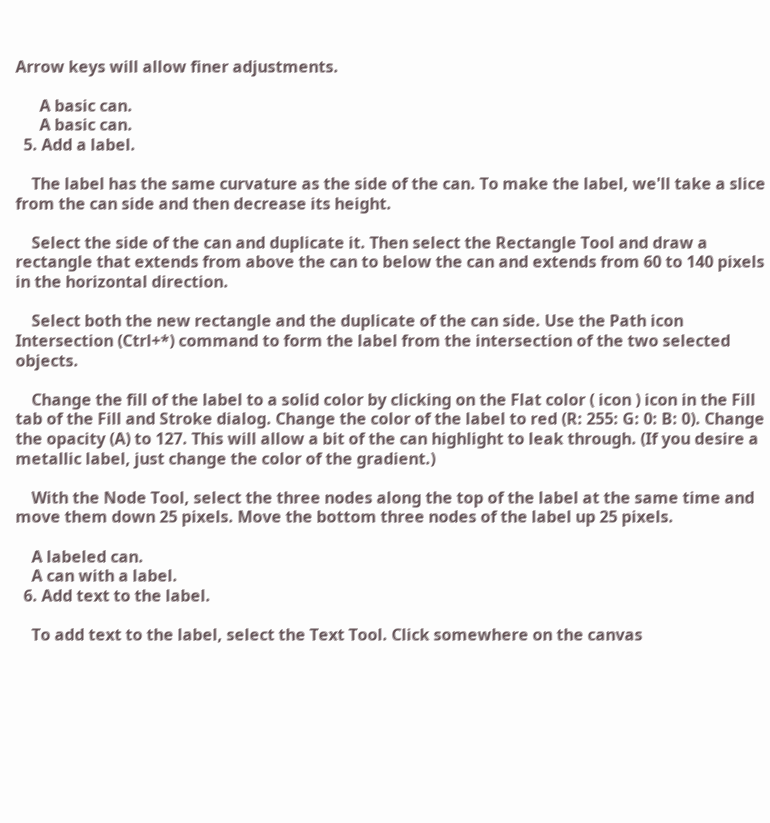Arrow keys will allow finer adjustments.

      A basic can.
      A basic can.
  5. Add a label.

    The label has the same curvature as the side of the can. To make the label, we'll take a slice from the can side and then decrease its height.

    Select the side of the can and duplicate it. Then select the Rectangle Tool and draw a rectangle that extends from above the can to below the can and extends from 60 to 140 pixels in the horizontal direction.

    Select both the new rectangle and the duplicate of the can side. Use the Path icon Intersection (Ctrl+*) command to form the label from the intersection of the two selected objects.

    Change the fill of the label to a solid color by clicking on the Flat color ( icon ) icon in the Fill tab of the Fill and Stroke dialog. Change the color of the label to red (R: 255: G: 0: B: 0). Change the opacity (A) to 127. This will allow a bit of the can highlight to leak through. (If you desire a metallic label, just change the color of the gradient.)

    With the Node Tool, select the three nodes along the top of the label at the same time and move them down 25 pixels. Move the bottom three nodes of the label up 25 pixels.

    A labeled can.
    A can with a label.
  6. Add text to the label.

    To add text to the label, select the Text Tool. Click somewhere on the canvas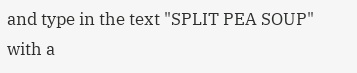and type in the text "SPLIT PEA SOUP" with a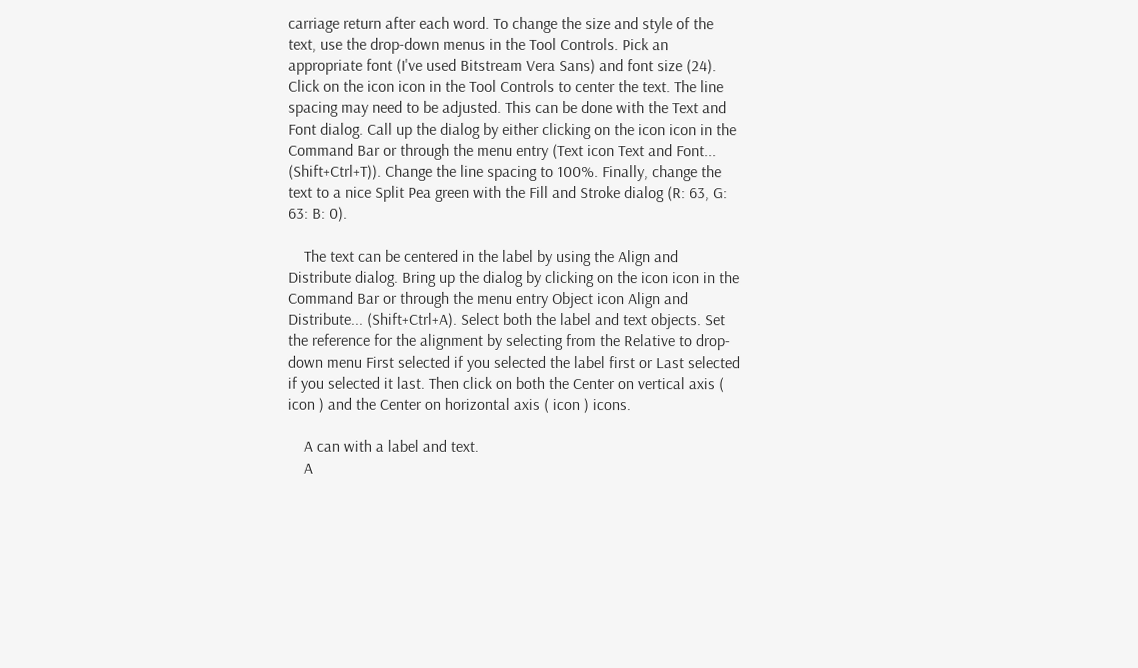carriage return after each word. To change the size and style of the text, use the drop-down menus in the Tool Controls. Pick an appropriate font (I've used Bitstream Vera Sans) and font size (24). Click on the icon icon in the Tool Controls to center the text. The line spacing may need to be adjusted. This can be done with the Text and Font dialog. Call up the dialog by either clicking on the icon icon in the Command Bar or through the menu entry (Text icon Text and Font... (Shift+Ctrl+T)). Change the line spacing to 100%. Finally, change the text to a nice Split Pea green with the Fill and Stroke dialog (R: 63, G: 63: B: 0).

    The text can be centered in the label by using the Align and Distribute dialog. Bring up the dialog by clicking on the icon icon in the Command Bar or through the menu entry Object icon Align and Distribute... (Shift+Ctrl+A). Select both the label and text objects. Set the reference for the alignment by selecting from the Relative to drop-down menu First selected if you selected the label first or Last selected if you selected it last. Then click on both the Center on vertical axis ( icon ) and the Center on horizontal axis ( icon ) icons.

    A can with a label and text.
    A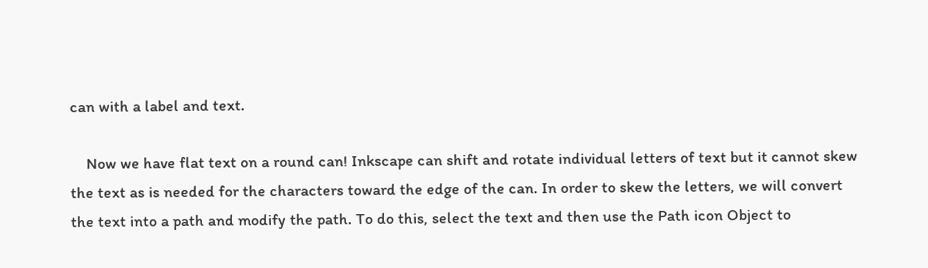can with a label and text.

    Now we have flat text on a round can! Inkscape can shift and rotate individual letters of text but it cannot skew the text as is needed for the characters toward the edge of the can. In order to skew the letters, we will convert the text into a path and modify the path. To do this, select the text and then use the Path icon Object to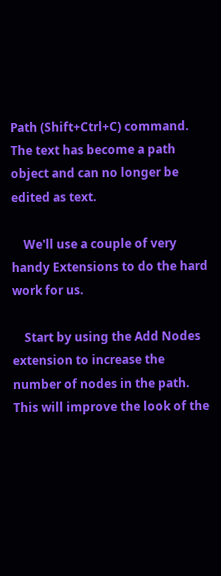Path (Shift+Ctrl+C) command. The text has become a path object and can no longer be edited as text.

    We'll use a couple of very handy Extensions to do the hard work for us.

    Start by using the Add Nodes extension to increase the number of nodes in the path. This will improve the look of the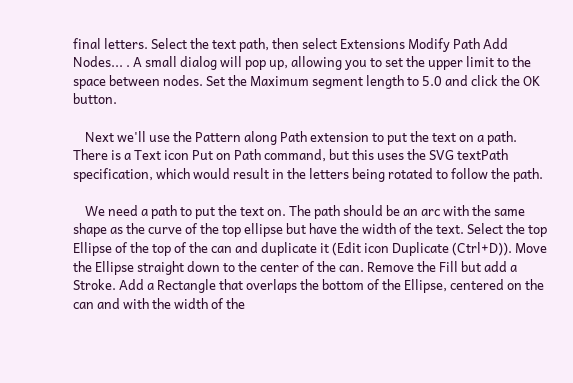final letters. Select the text path, then select Extensions Modify Path Add Nodes... . A small dialog will pop up, allowing you to set the upper limit to the space between nodes. Set the Maximum segment length to 5.0 and click the OK button.

    Next we'll use the Pattern along Path extension to put the text on a path. There is a Text icon Put on Path command, but this uses the SVG textPath specification, which would result in the letters being rotated to follow the path.

    We need a path to put the text on. The path should be an arc with the same shape as the curve of the top ellipse but have the width of the text. Select the top Ellipse of the top of the can and duplicate it (Edit icon Duplicate (Ctrl+D)). Move the Ellipse straight down to the center of the can. Remove the Fill but add a Stroke. Add a Rectangle that overlaps the bottom of the Ellipse, centered on the can and with the width of the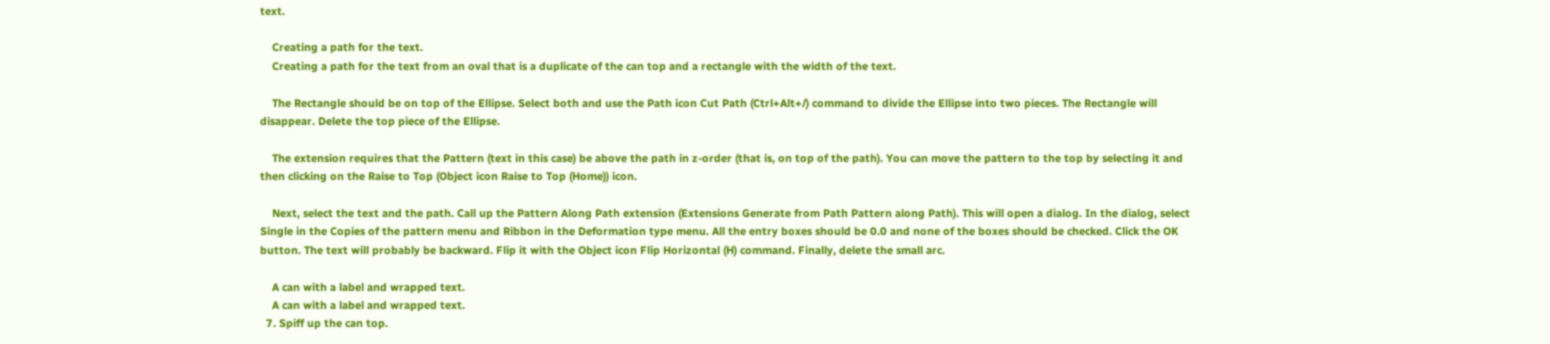text.

    Creating a path for the text.
    Creating a path for the text from an oval that is a duplicate of the can top and a rectangle with the width of the text.

    The Rectangle should be on top of the Ellipse. Select both and use the Path icon Cut Path (Ctrl+Alt+/) command to divide the Ellipse into two pieces. The Rectangle will disappear. Delete the top piece of the Ellipse.

    The extension requires that the Pattern (text in this case) be above the path in z-order (that is, on top of the path). You can move the pattern to the top by selecting it and then clicking on the Raise to Top (Object icon Raise to Top (Home)) icon.

    Next, select the text and the path. Call up the Pattern Along Path extension (Extensions Generate from Path Pattern along Path). This will open a dialog. In the dialog, select Single in the Copies of the pattern menu and Ribbon in the Deformation type menu. All the entry boxes should be 0.0 and none of the boxes should be checked. Click the OK button. The text will probably be backward. Flip it with the Object icon Flip Horizontal (H) command. Finally, delete the small arc.

    A can with a label and wrapped text.
    A can with a label and wrapped text.
  7. Spiff up the can top.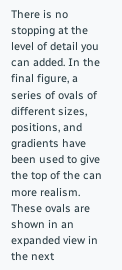There is no stopping at the level of detail you can added. In the final figure, a series of ovals of different sizes, positions, and gradients have been used to give the top of the can more realism. These ovals are shown in an expanded view in the next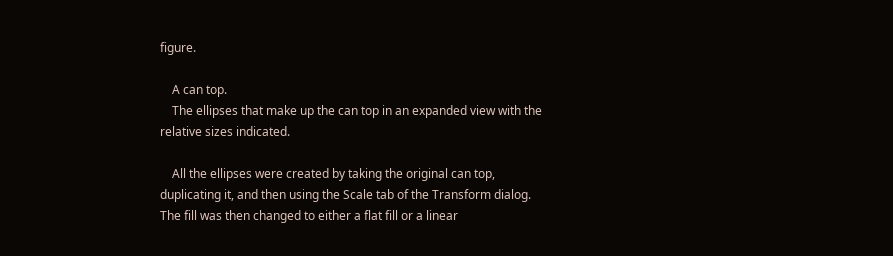figure.

    A can top.
    The ellipses that make up the can top in an expanded view with the relative sizes indicated.

    All the ellipses were created by taking the original can top, duplicating it, and then using the Scale tab of the Transform dialog. The fill was then changed to either a flat fill or a linear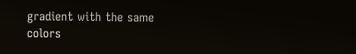gradient with the same colors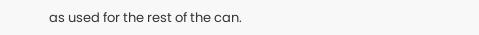as used for the rest of the can.